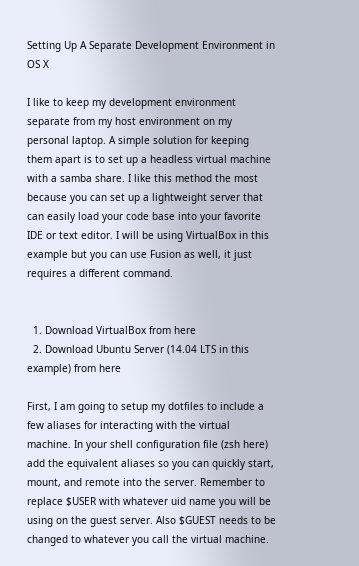Setting Up A Separate Development Environment in OS X

I like to keep my development environment separate from my host environment on my personal laptop. A simple solution for keeping them apart is to set up a headless virtual machine with a samba share. I like this method the most because you can set up a lightweight server that can easily load your code base into your favorite IDE or text editor. I will be using VirtualBox in this example but you can use Fusion as well, it just requires a different command.


  1. Download VirtualBox from here
  2. Download Ubuntu Server (14.04 LTS in this example) from here

First, I am going to setup my dotfiles to include a few aliases for interacting with the virtual machine. In your shell configuration file (zsh here) add the equivalent aliases so you can quickly start, mount, and remote into the server. Remember to replace $USER with whatever uid name you will be using on the guest server. Also $GUEST needs to be changed to whatever you call the virtual machine.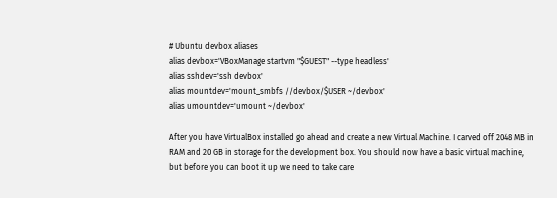# Ubuntu devbox aliases
alias devbox='VBoxManage startvm "$GUEST" --type headless'
alias sshdev='ssh devbox'
alias mountdev='mount_smbfs //devbox/$USER ~/devbox'
alias umountdev='umount ~/devbox'

After you have VirtualBox installed go ahead and create a new Virtual Machine. I carved off 2048 MB in RAM and 20 GB in storage for the development box. You should now have a basic virtual machine, but before you can boot it up we need to take care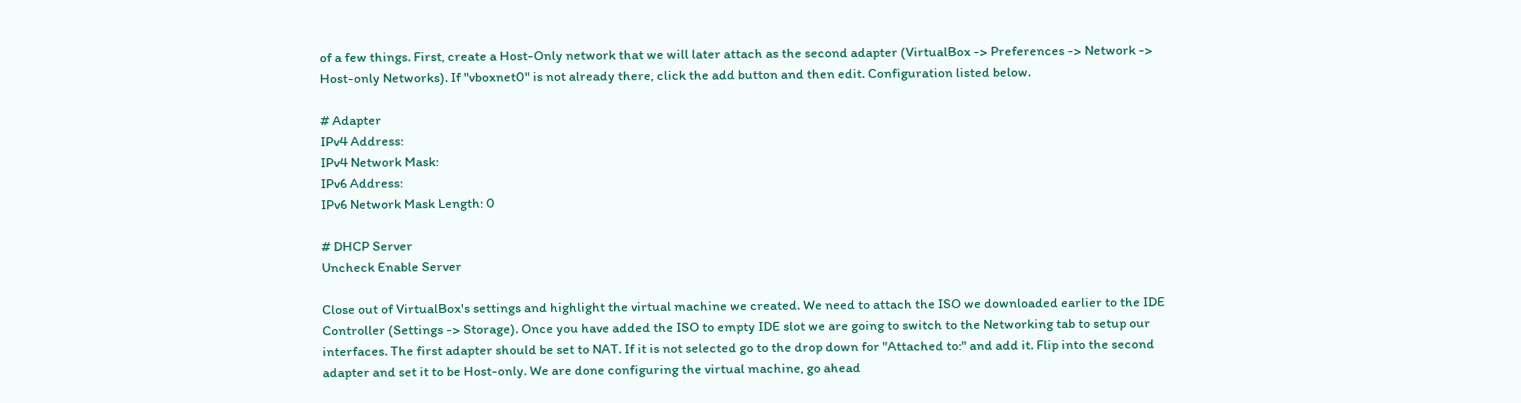of a few things. First, create a Host-Only network that we will later attach as the second adapter (VirtualBox -> Preferences -> Network -> Host-only Networks). If "vboxnet0" is not already there, click the add button and then edit. Configuration listed below.

# Adapter
IPv4 Address:
IPv4 Network Mask:
IPv6 Address:
IPv6 Network Mask Length: 0

# DHCP Server
Uncheck Enable Server

Close out of VirtualBox's settings and highlight the virtual machine we created. We need to attach the ISO we downloaded earlier to the IDE Controller (Settings -> Storage). Once you have added the ISO to empty IDE slot we are going to switch to the Networking tab to setup our interfaces. The first adapter should be set to NAT. If it is not selected go to the drop down for "Attached to:" and add it. Flip into the second adapter and set it to be Host-only. We are done configuring the virtual machine, go ahead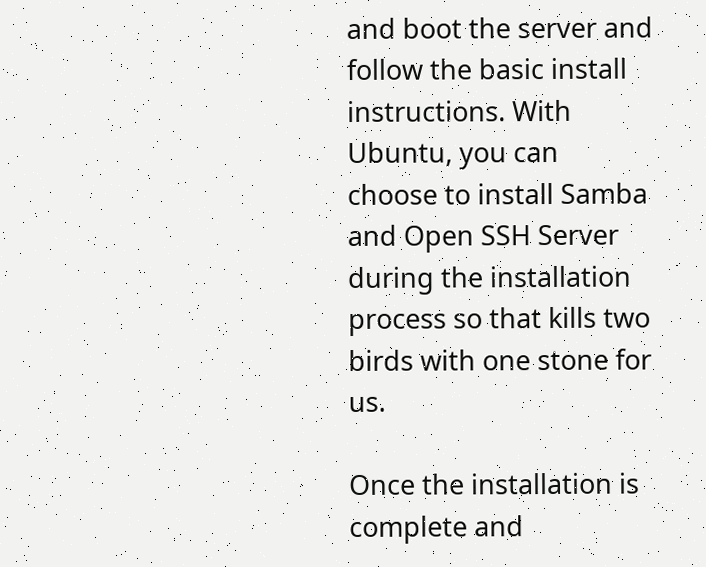and boot the server and follow the basic install instructions. With Ubuntu, you can choose to install Samba and Open SSH Server during the installation process so that kills two birds with one stone for us.

Once the installation is complete and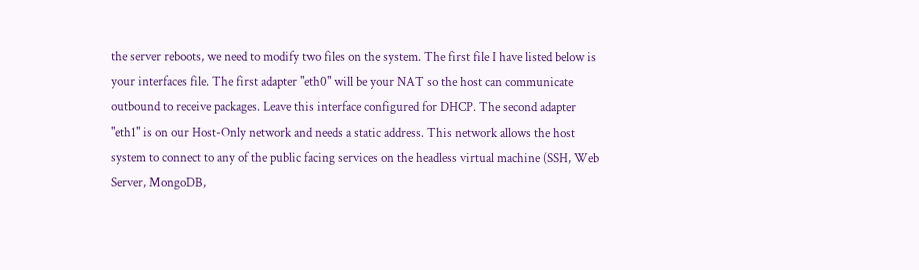the server reboots, we need to modify two files on the system. The first file I have listed below is your interfaces file. The first adapter "eth0" will be your NAT so the host can communicate outbound to receive packages. Leave this interface configured for DHCP. The second adapter "eth1" is on our Host-Only network and needs a static address. This network allows the host system to connect to any of the public facing services on the headless virtual machine (SSH, Web Server, MongoDB,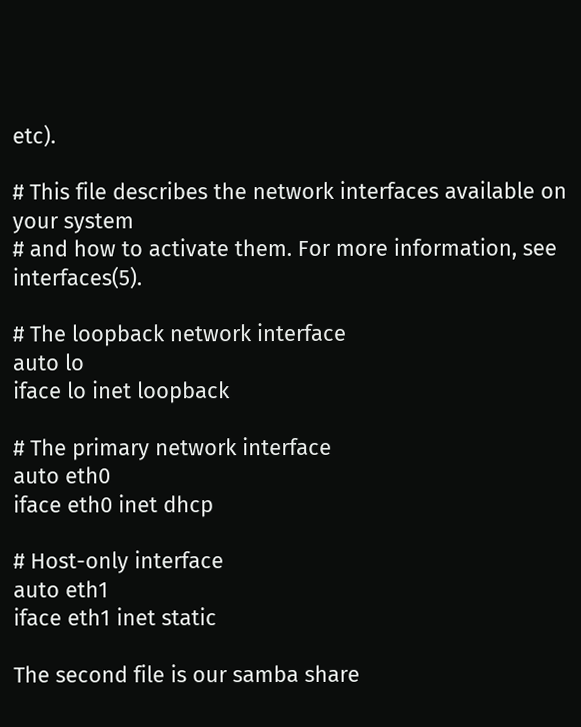etc).

# This file describes the network interfaces available on your system
# and how to activate them. For more information, see interfaces(5).

# The loopback network interface
auto lo
iface lo inet loopback

# The primary network interface
auto eth0
iface eth0 inet dhcp

# Host-only interface
auto eth1
iface eth1 inet static

The second file is our samba share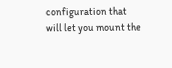configuration that will let you mount the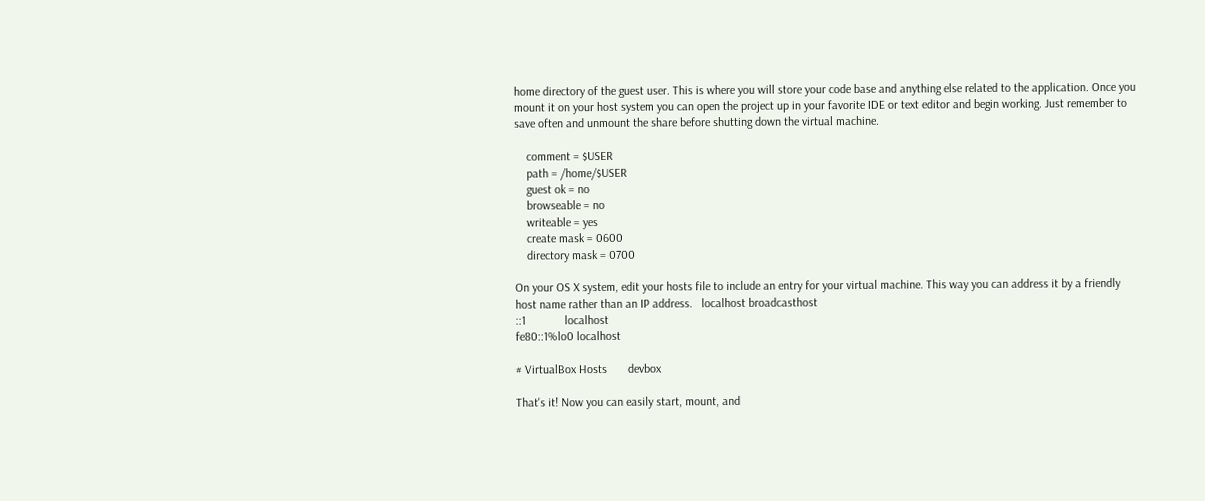home directory of the guest user. This is where you will store your code base and anything else related to the application. Once you mount it on your host system you can open the project up in your favorite IDE or text editor and begin working. Just remember to save often and unmount the share before shutting down the virtual machine.

    comment = $USER
    path = /home/$USER
    guest ok = no
    browseable = no
    writeable = yes
    create mask = 0600
    directory mask = 0700

On your OS X system, edit your hosts file to include an entry for your virtual machine. This way you can address it by a friendly host name rather than an IP address.   localhost broadcasthost
::1             localhost
fe80::1%lo0 localhost

# VirtualBox Hosts       devbox

That's it! Now you can easily start, mount, and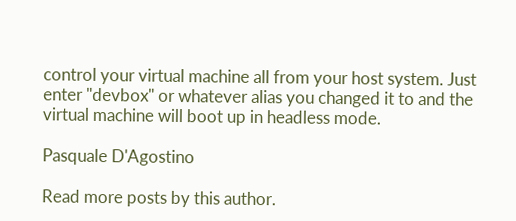control your virtual machine all from your host system. Just enter "devbox" or whatever alias you changed it to and the virtual machine will boot up in headless mode.

Pasquale D'Agostino

Read more posts by this author.